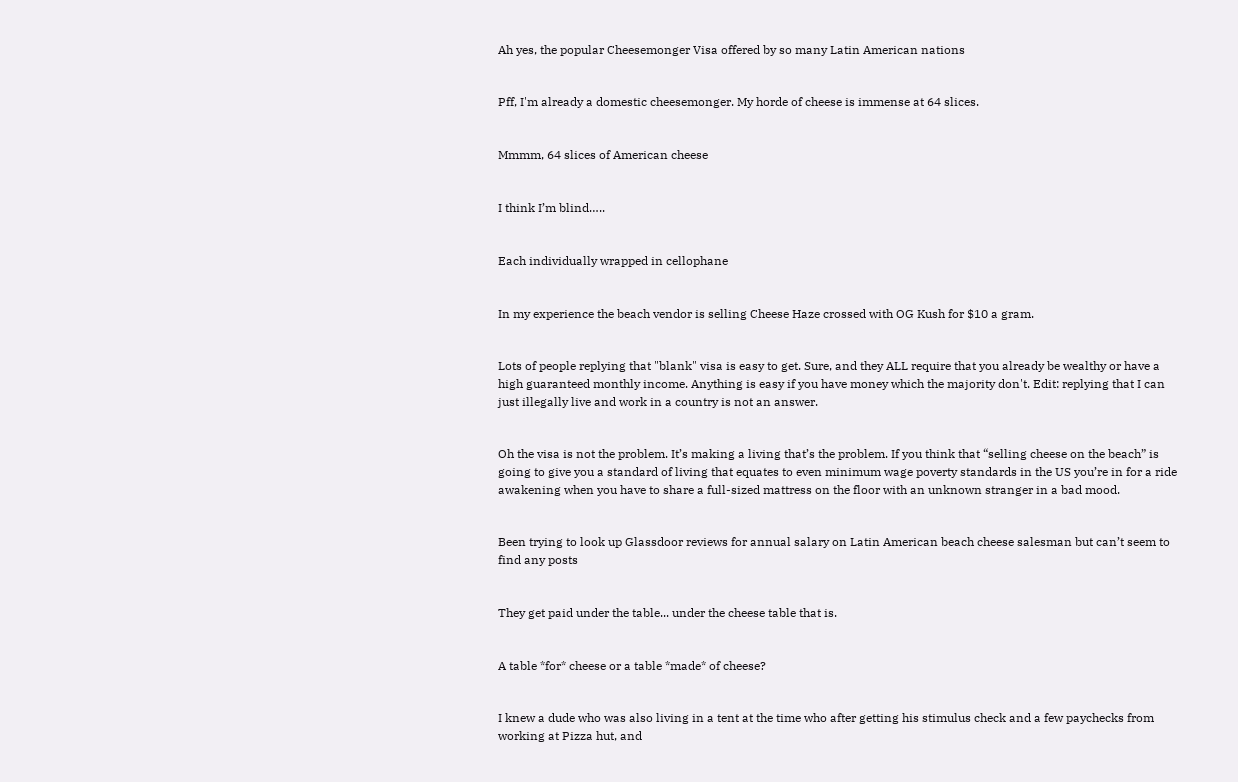Ah yes, the popular Cheesemonger Visa offered by so many Latin American nations


Pff, I'm already a domestic cheesemonger. My horde of cheese is immense at 64 slices.


Mmmm, 64 slices of American cheese


I think I’m blind…..


Each individually wrapped in cellophane


In my experience the beach vendor is selling Cheese Haze crossed with OG Kush for $10 a gram.


Lots of people replying that "blank" visa is easy to get. Sure, and they ALL require that you already be wealthy or have a high guaranteed monthly income. Anything is easy if you have money which the majority don't. Edit: replying that I can just illegally live and work in a country is not an answer.


Oh the visa is not the problem. It’s making a living that’s the problem. If you think that “selling cheese on the beach” is going to give you a standard of living that equates to even minimum wage poverty standards in the US you’re in for a ride awakening when you have to share a full-sized mattress on the floor with an unknown stranger in a bad mood.


Been trying to look up Glassdoor reviews for annual salary on Latin American beach cheese salesman but can’t seem to find any posts


They get paid under the table... under the cheese table that is.


A table *for* cheese or a table *made* of cheese?


I knew a dude who was also living in a tent at the time who after getting his stimulus check and a few paychecks from working at Pizza hut, and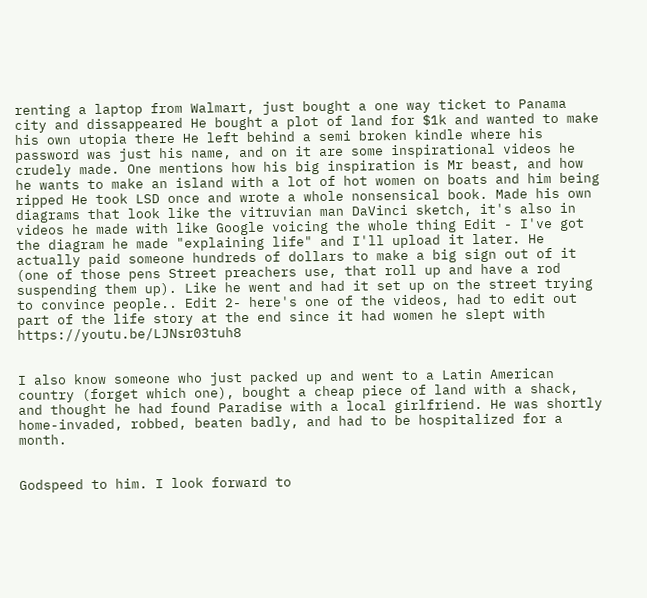renting a laptop from Walmart, just bought a one way ticket to Panama city and dissappeared He bought a plot of land for $1k and wanted to make his own utopia there He left behind a semi broken kindle where his password was just his name, and on it are some inspirational videos he crudely made. One mentions how his big inspiration is Mr beast, and how he wants to make an island with a lot of hot women on boats and him being ripped He took LSD once and wrote a whole nonsensical book. Made his own diagrams that look like the vitruvian man DaVinci sketch, it's also in videos he made with like Google voicing the whole thing Edit - I've got the diagram he made "explaining life" and I'll upload it later. He actually paid someone hundreds of dollars to make a big sign out of it (one of those pens Street preachers use, that roll up and have a rod suspending them up). Like he went and had it set up on the street trying to convince people.. Edit 2- here's one of the videos, had to edit out part of the life story at the end since it had women he slept with https://youtu.be/LJNsr03tuh8


I also know someone who just packed up and went to a Latin American country (forget which one), bought a cheap piece of land with a shack, and thought he had found Paradise with a local girlfriend. He was shortly home-invaded, robbed, beaten badly, and had to be hospitalized for a month.


Godspeed to him. I look forward to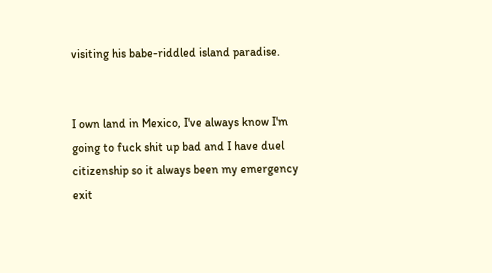visiting his babe-riddled island paradise.


I own land in Mexico, I've always know I'm going to fuck shit up bad and I have duel citizenship so it always been my emergency exit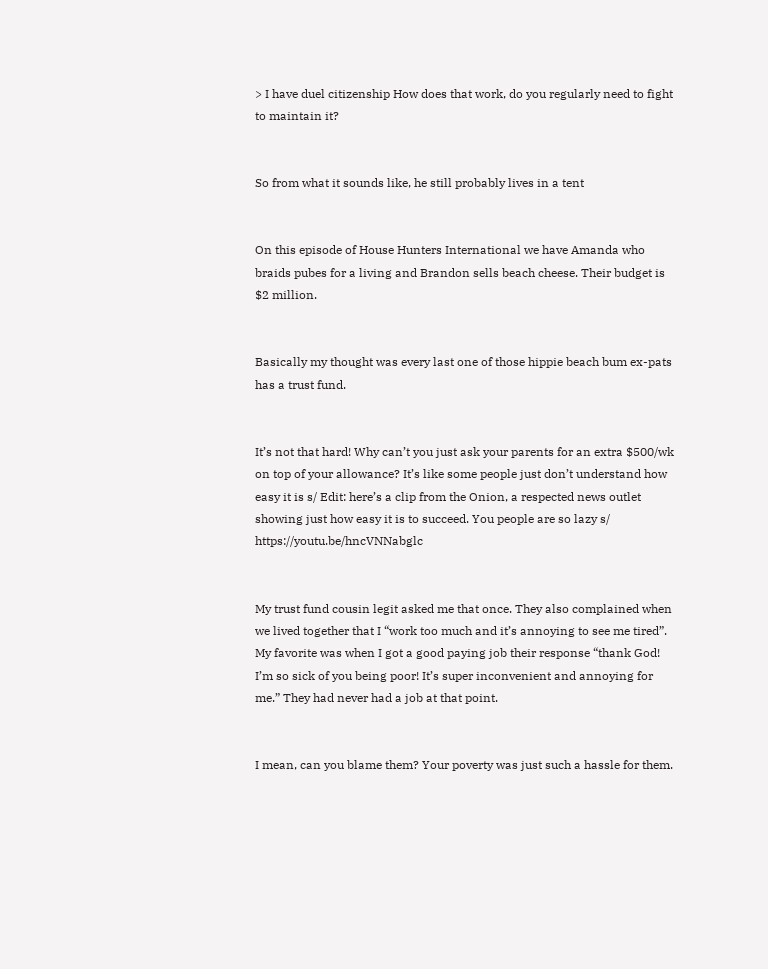> I have duel citizenship How does that work, do you regularly need to fight to maintain it?


So from what it sounds like, he still probably lives in a tent


On this episode of House Hunters International we have Amanda who braids pubes for a living and Brandon sells beach cheese. Their budget is $2 million.


Basically my thought was every last one of those hippie beach bum ex-pats has a trust fund.


It’s not that hard! Why can’t you just ask your parents for an extra $500/wk on top of your allowance? It’s like some people just don’t understand how easy it is s/ Edit: here’s a clip from the Onion, a respected news outlet showing just how easy it is to succeed. You people are so lazy s/ https://youtu.be/hncVNNabglc


My trust fund cousin legit asked me that once. They also complained when we lived together that I “work too much and it’s annoying to see me tired”. My favorite was when I got a good paying job their response “thank God! I’m so sick of you being poor! It’s super inconvenient and annoying for me.” They had never had a job at that point.


I mean, can you blame them? Your poverty was just such a hassle for them.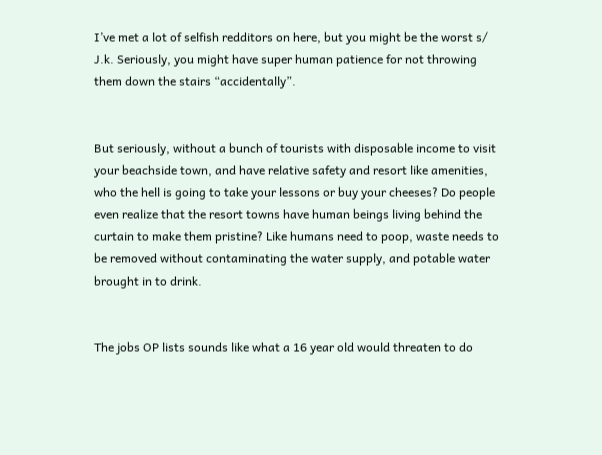I’ve met a lot of selfish redditors on here, but you might be the worst s/ J.k. Seriously, you might have super human patience for not throwing them down the stairs “accidentally”.


But seriously, without a bunch of tourists with disposable income to visit your beachside town, and have relative safety and resort like amenities, who the hell is going to take your lessons or buy your cheeses? Do people even realize that the resort towns have human beings living behind the curtain to make them pristine? Like humans need to poop, waste needs to be removed without contaminating the water supply, and potable water brought in to drink.


The jobs OP lists sounds like what a 16 year old would threaten to do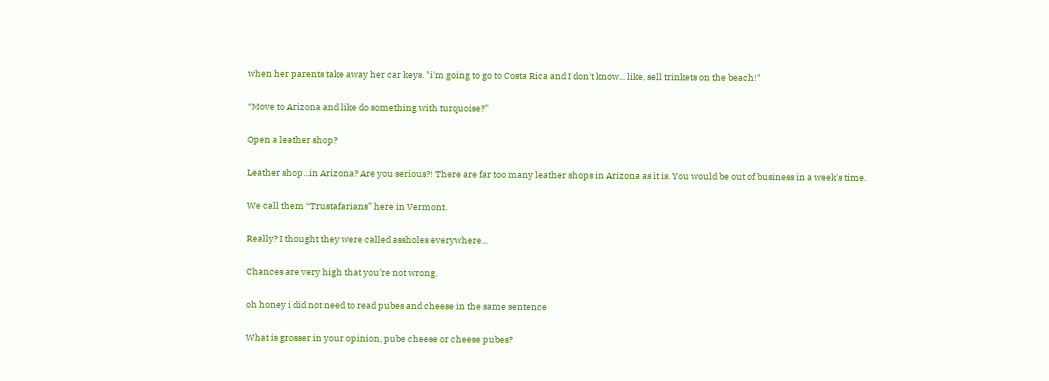when her parents take away her car keys. "i'm going to go to Costa Rica and I don't know... like, sell trinkets on the beach!"


“Move to Arizona and like do something with turquoise?”


Open a leather shop?


Leather shop...in Arizona? Are you serious?! There are far too many leather shops in Arizona as it is. You would be out of business in a week's time.


We call them “Trustafarians” here in Vermont.


Really? I thought they were called assholes everywhere...


Chances are very high that you’re not wrong.


oh honey i did not need to read pubes and cheese in the same sentence


What is grosser in your opinion, pube cheese or cheese pubes?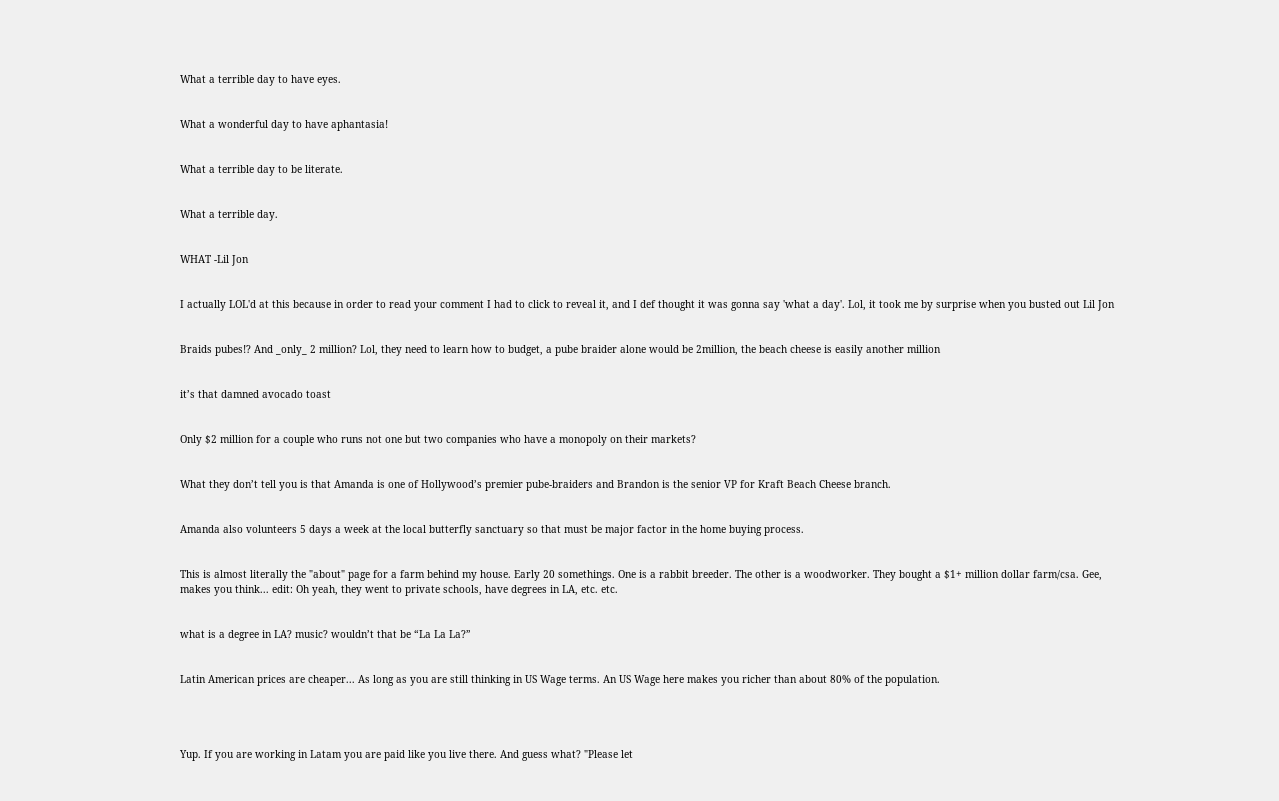What a terrible day to have eyes.


What a wonderful day to have aphantasia!


What a terrible day to be literate.


What a terrible day.


WHAT -Lil Jon


I actually LOL'd at this because in order to read your comment I had to click to reveal it, and I def thought it was gonna say 'what a day'. Lol, it took me by surprise when you busted out Lil Jon


Braids pubes!? And _only_ 2 million? Lol, they need to learn how to budget, a pube braider alone would be 2million, the beach cheese is easily another million


it’s that damned avocado toast


Only $2 million for a couple who runs not one but two companies who have a monopoly on their markets?


What they don’t tell you is that Amanda is one of Hollywood’s premier pube-braiders and Brandon is the senior VP for Kraft Beach Cheese branch.


Amanda also volunteers 5 days a week at the local butterfly sanctuary so that must be major factor in the home buying process.


This is almost literally the "about" page for a farm behind my house. Early 20 somethings. One is a rabbit breeder. The other is a woodworker. They bought a $1+ million dollar farm/csa. Gee, makes you think... edit: Oh yeah, they went to private schools, have degrees in LA, etc. etc.


what is a degree in LA? music? wouldn’t that be “La La La?”


Latin American prices are cheaper... As long as you are still thinking in US Wage terms. An US Wage here makes you richer than about 80% of the population.




Yup. If you are working in Latam you are paid like you live there. And guess what? "Please let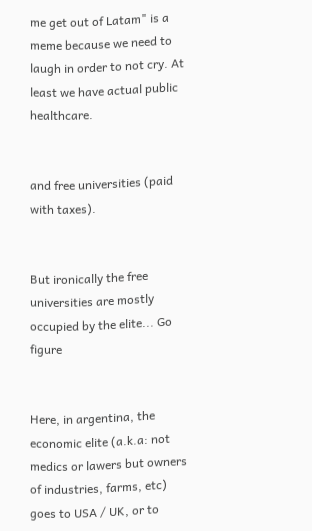me get out of Latam" is a meme because we need to laugh in order to not cry. At least we have actual public healthcare.


and free universities (paid with taxes).


But ironically the free universities are mostly occupied by the elite... Go figure


Here, in argentina, the economic elite (a.k.a: not medics or lawers but owners of industries, farms, etc) goes to USA / UK, or to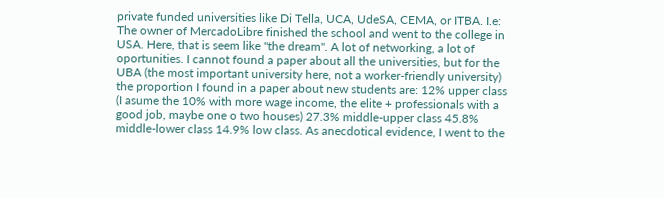private funded universities like Di Tella, UCA, UdeSA, CEMA, or ITBA. I.e: The owner of MercadoLibre finished the school and went to the college in USA. Here, that is seem like "the dream". A lot of networking, a lot of oportunities. I cannot found a paper about all the universities, but for the UBA (the most important university here, not a worker-friendly university) the proportion I found in a paper about new students are: 12% upper class (I asume the 10% with more wage income, the elite + professionals with a good job, maybe one o two houses) 27.3% middle-upper class 45.8% middle-lower class 14.9% low class. As anecdotical evidence, I went to the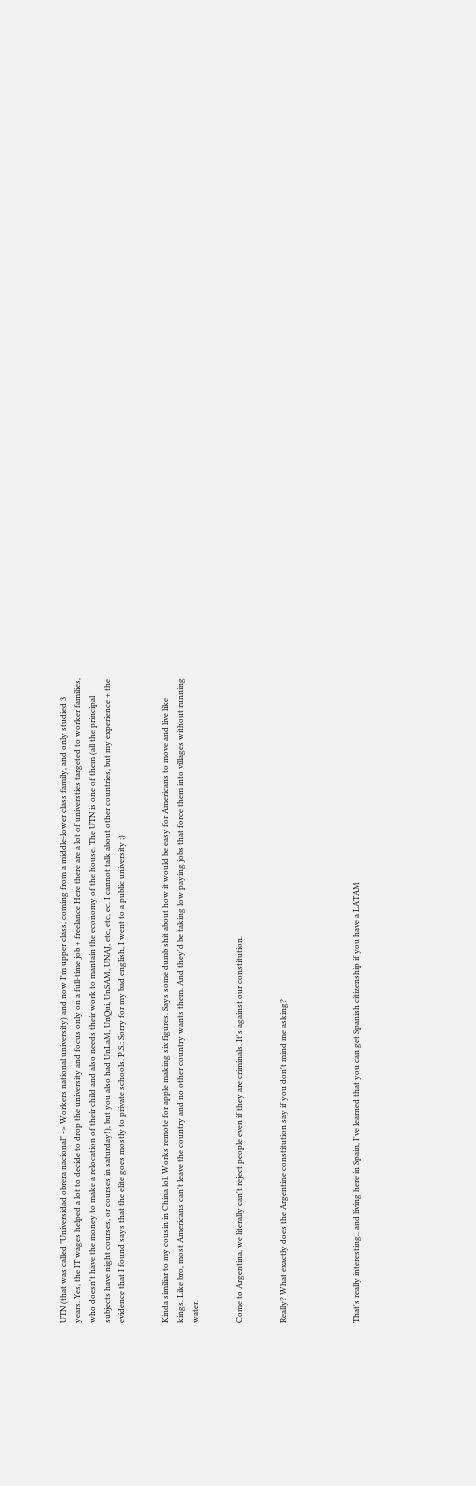UTN (that was called "Universidad obrera nacional" -> Workers national university) and now I'm upper class, coming from a middle-lower class family, and only studied 3 years. Yes, the IT wages helped a lot to decide to drop the university and focus only on a full-time job + freelance Here there are a lot of universties targeted to worker families, who doesn't have the money to make a relocation of their child and also needs their work to mantain the economy of the house. The UTN is one of them (all the principal subjects have night courses, or courses in saturday!), but you also had UnLaM, UnQui, UnSAM, UNAJ, etc, etc, ec. I cannot talk about other countries, but my experience + the evidence that I found says that the elite goes mostly to private schools. P.S.: Sorry for my bad english, I went to a public university ;)


Kinda similiar to my cousin in China lol. Works remote for apple making six figures. Says some dumb shit about how it would be easy for Americans to move and live like kings. Like bro, most Americans can't leave the country and no other country wants them. And they'd be taking low paying jobs that force them into villages without running water.


Come to Argentina, we literally can't reject people even if they are criminals. It's against our constitution.


Really? What exactly does the Argentine constitution say if you don't mind me asking?




That's really interesting.. and living here in Spain, I've learned that you can get Spanish citizenship if you have a LATAM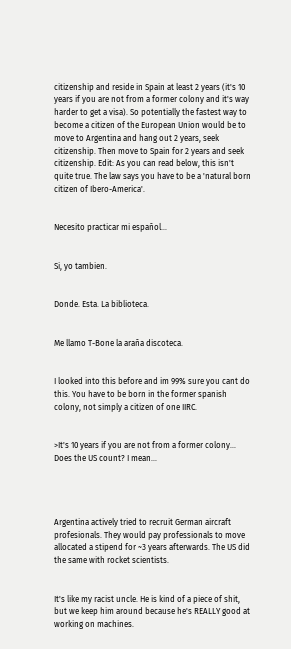citizenship and reside in Spain at least 2 years (it's 10 years if you are not from a former colony and it's way harder to get a visa). So potentially the fastest way to become a citizen of the European Union would be to move to Argentina and hang out 2 years, seek citizenship. Then move to Spain for 2 years and seek citizenship. Edit: As you can read below, this isn't quite true. The law says you have to be a 'natural born citizen of Ibero-America'.


Necesito practicar mi español...


Si, yo tambien.


Donde. Esta. La biblioteca.


Me llamo T-Bone la araña discoteca.


I looked into this before and im 99% sure you cant do this. You have to be born in the former spanish colony, not simply a citizen of one IIRC.


>It's 10 years if you are not from a former colony... Does the US count? I mean...




Argentina actively tried to recruit German aircraft profesionals. They would pay professionals to move allocated a stipend for ~3 years afterwards. The US did the same with rocket scientists.


It's like my racist uncle. He is kind of a piece of shit, but we keep him around because he's REALLY good at working on machines.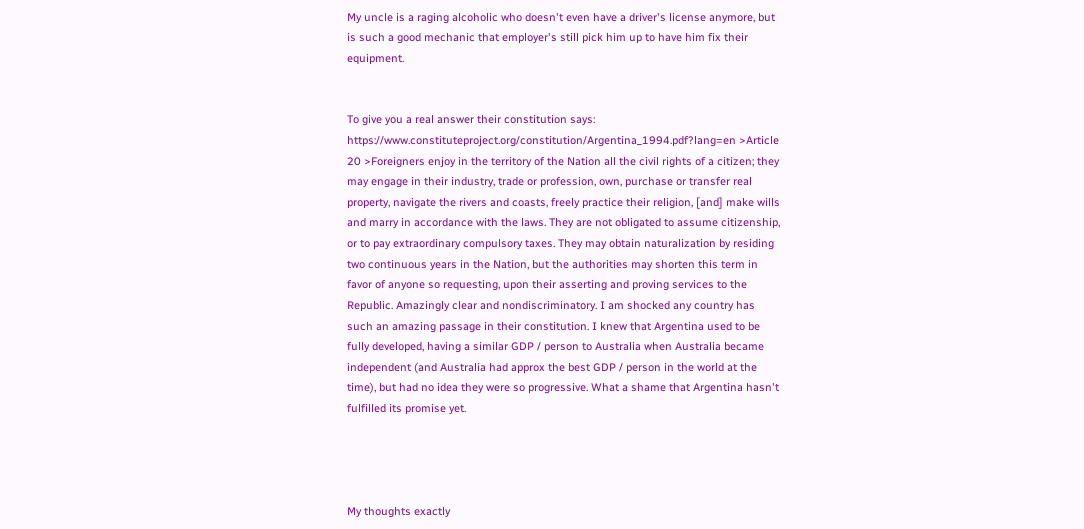My uncle is a raging alcoholic who doesn't even have a driver's license anymore, but is such a good mechanic that employer's still pick him up to have him fix their equipment.


To give you a real answer their constitution says: https://www.constituteproject.org/constitution/Argentina_1994.pdf?lang=en >Article 20 >Foreigners enjoy in the territory of the Nation all the civil rights of a citizen; they may engage in their industry, trade or profession, own, purchase or transfer real property, navigate the rivers and coasts, freely practice their religion, [and] make wills and marry in accordance with the laws. They are not obligated to assume citizenship, or to pay extraordinary compulsory taxes. They may obtain naturalization by residing two continuous years in the Nation, but the authorities may shorten this term in favor of anyone so requesting, upon their asserting and proving services to the Republic. Amazingly clear and nondiscriminatory. I am shocked any country has such an amazing passage in their constitution. I knew that Argentina used to be fully developed, having a similar GDP / person to Australia when Australia became independent (and Australia had approx the best GDP / person in the world at the time), but had no idea they were so progressive. What a shame that Argentina hasn't fulfilled its promise yet.




My thoughts exactly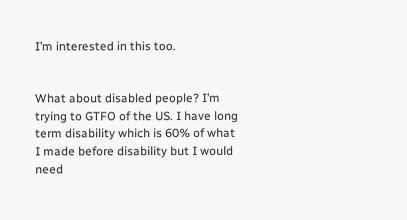I’m interested in this too.


What about disabled people? I’m trying to GTFO of the US. I have long term disability which is 60% of what I made before disability but I would need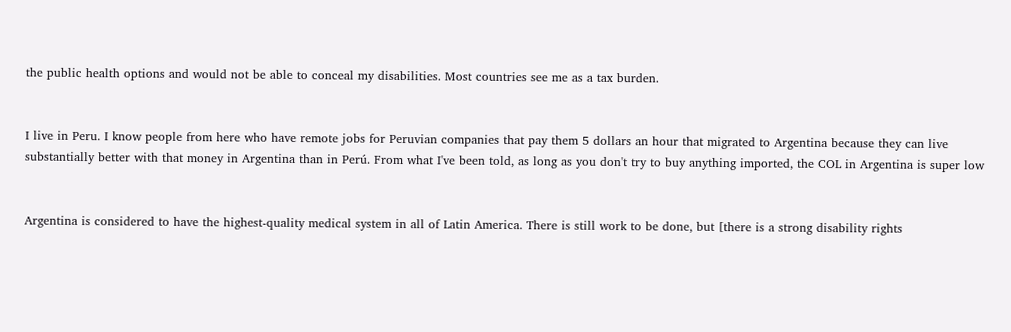the public health options and would not be able to conceal my disabilities. Most countries see me as a tax burden.


I live in Peru. I know people from here who have remote jobs for Peruvian companies that pay them 5 dollars an hour that migrated to Argentina because they can live substantially better with that money in Argentina than in Perú. From what I've been told, as long as you don't try to buy anything imported, the COL in Argentina is super low


Argentina is considered to have the highest-quality medical system in all of Latin America. There is still work to be done, but [there is a strong disability rights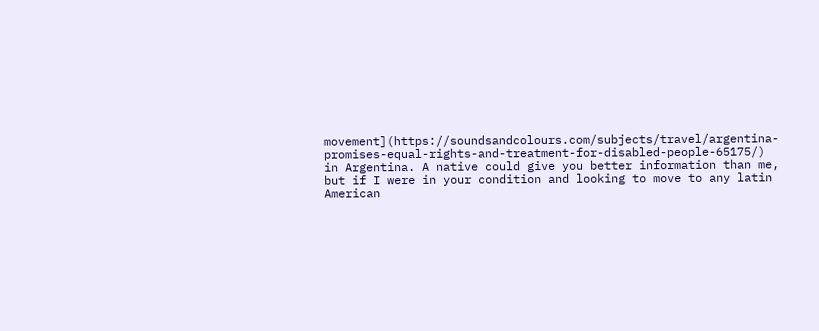movement](https://soundsandcolours.com/subjects/travel/argentina-promises-equal-rights-and-treatment-for-disabled-people-65175/) in Argentina. A native could give you better information than me, but if I were in your condition and looking to move to any latin American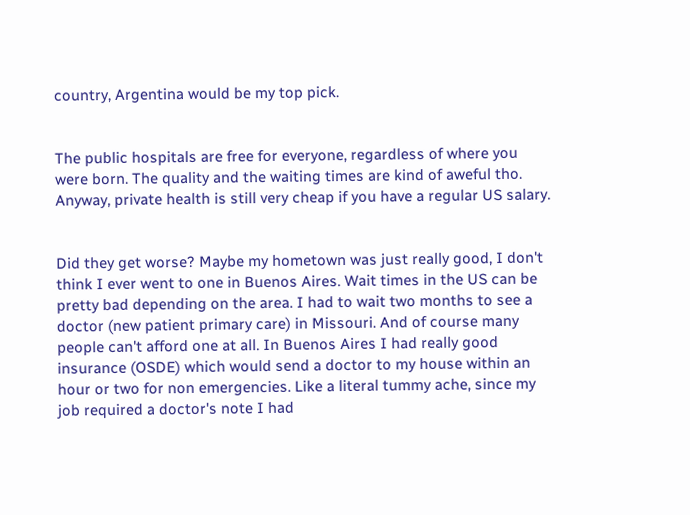country, Argentina would be my top pick.


The public hospitals are free for everyone, regardless of where you were born. The quality and the waiting times are kind of aweful tho. Anyway, private health is still very cheap if you have a regular US salary.


Did they get worse? Maybe my hometown was just really good, I don't think I ever went to one in Buenos Aires. Wait times in the US can be pretty bad depending on the area. I had to wait two months to see a doctor (new patient primary care) in Missouri. And of course many people can't afford one at all. In Buenos Aires I had really good insurance (OSDE) which would send a doctor to my house within an hour or two for non emergencies. Like a literal tummy ache, since my job required a doctor's note I had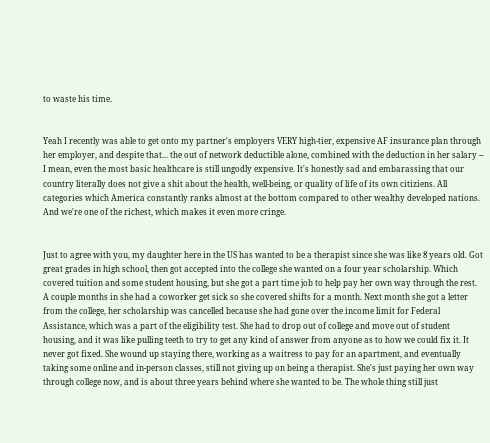to waste his time.


Yeah I recently was able to get onto my partner's employers VERY high-tier, expensive AF insurance plan through her employer, and despite that... the out of network deductible alone, combined with the deduction in her salary -- I mean, even the most basic healthcare is still ungodly expensive. It's honestly sad and embarassing that our country literally does not give a shit about the health, well-being, or quality of life of its own citiziens. All categories which America constantly ranks almost at the bottom compared to other wealthy developed nations. And we're one of the richest, which makes it even more cringe.


Just to agree with you, my daughter here in the US has wanted to be a therapist since she was like 8 years old. Got great grades in high school, then got accepted into the college she wanted on a four year scholarship. Which covered tuition and some student housing, but she got a part time job to help pay her own way through the rest. A couple months in she had a coworker get sick so she covered shifts for a month. Next month she got a letter from the college, her scholarship was cancelled because she had gone over the income limit for Federal Assistance, which was a part of the eligibility test. She had to drop out of college and move out of student housing, and it was like pulling teeth to try to get any kind of answer from anyone as to how we could fix it. It never got fixed. She wound up staying there, working as a waitress to pay for an apartment, and eventually taking some online and in-person classes, still not giving up on being a therapist. She's just paying her own way through college now, and is about three years behind where she wanted to be. The whole thing still just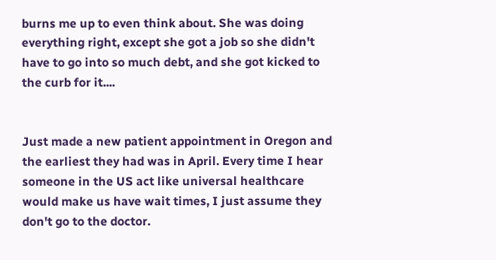burns me up to even think about. She was doing everything right, except she got a job so she didn't have to go into so much debt, and she got kicked to the curb for it....


Just made a new patient appointment in Oregon and the earliest they had was in April. Every time I hear someone in the US act like universal healthcare would make us have wait times, I just assume they don't go to the doctor.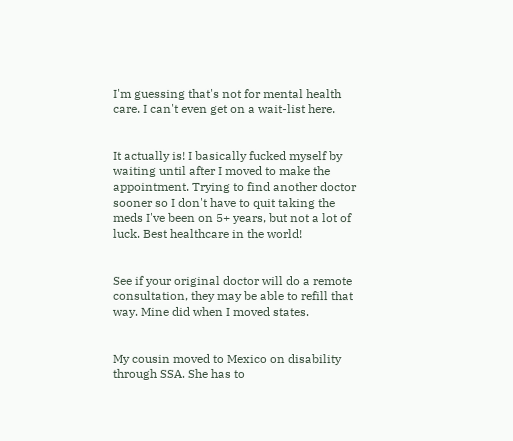I'm guessing that's not for mental health care. I can't even get on a wait-list here.


It actually is! I basically fucked myself by waiting until after I moved to make the appointment. Trying to find another doctor sooner so I don't have to quit taking the meds I've been on 5+ years, but not a lot of luck. Best healthcare in the world!


See if your original doctor will do a remote consultation, they may be able to refill that way. Mine did when I moved states.


My cousin moved to Mexico on disability through SSA. She has to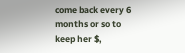come back every 6 months or so to keep her $,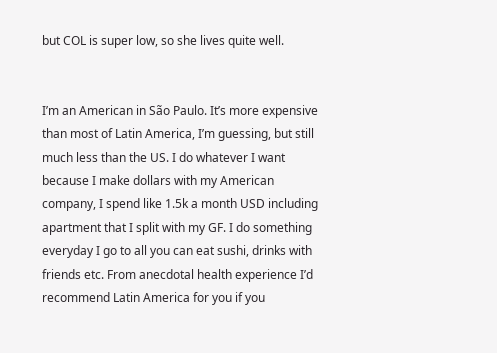but COL is super low, so she lives quite well.


I’m an American in São Paulo. It’s more expensive than most of Latin America, I’m guessing, but still much less than the US. I do whatever I want because I make dollars with my American company, I spend like 1.5k a month USD including apartment that I split with my GF. I do something everyday I go to all you can eat sushi, drinks with friends etc. From anecdotal health experience I’d recommend Latin America for you if you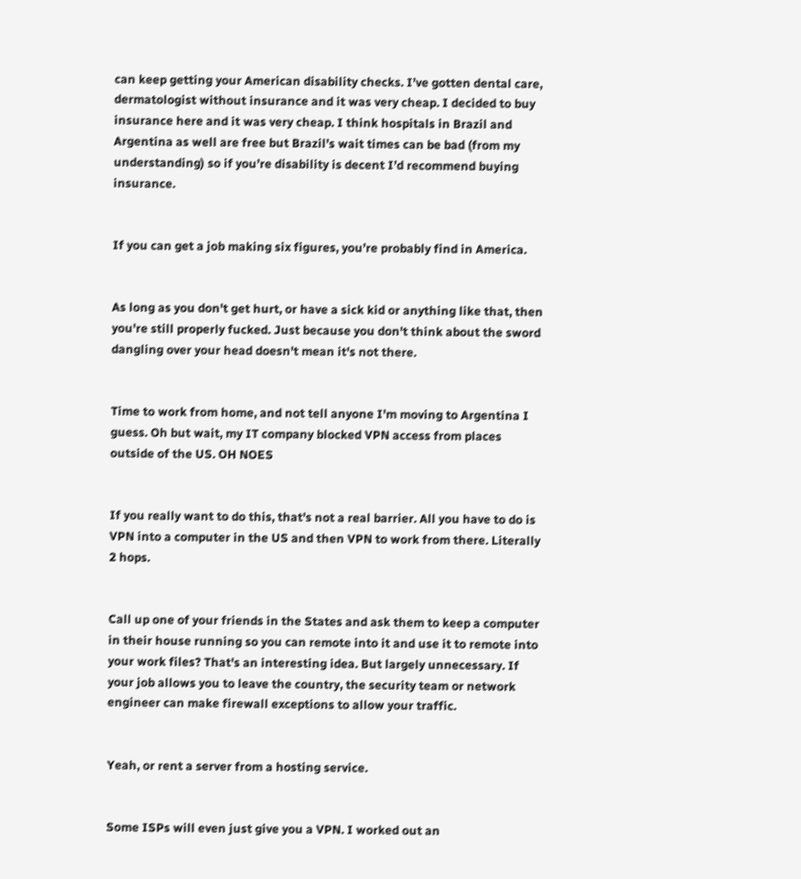can keep getting your American disability checks. I’ve gotten dental care, dermatologist without insurance and it was very cheap. I decided to buy insurance here and it was very cheap. I think hospitals in Brazil and Argentina as well are free but Brazil’s wait times can be bad (from my understanding) so if you’re disability is decent I’d recommend buying insurance.


If you can get a job making six figures, you’re probably find in America.


As long as you don't get hurt, or have a sick kid or anything like that, then you're still properly fucked. Just because you don't think about the sword dangling over your head doesn't mean it's not there.


Time to work from home, and not tell anyone I'm moving to Argentina I guess. Oh but wait, my IT company blocked VPN access from places outside of the US. OH NOES


If you really want to do this, that's not a real barrier. All you have to do is VPN into a computer in the US and then VPN to work from there. Literally 2 hops.


Call up one of your friends in the States and ask them to keep a computer in their house running so you can remote into it and use it to remote into your work files? That's an interesting idea. But largely unnecessary. If your job allows you to leave the country, the security team or network engineer can make firewall exceptions to allow your traffic.


Yeah, or rent a server from a hosting service.


Some ISPs will even just give you a VPN. I worked out an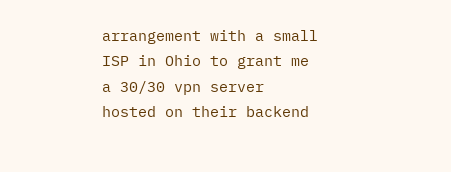arrangement with a small ISP in Ohio to grant me a 30/30 vpn server hosted on their backend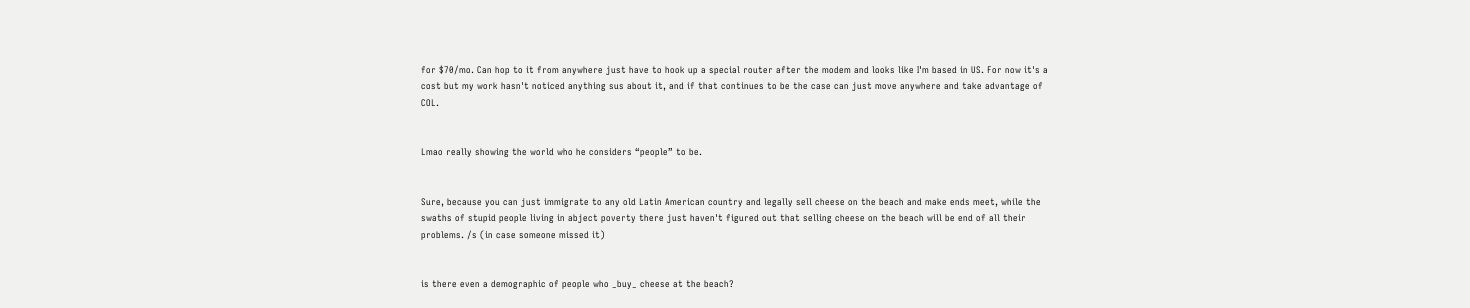for $70/mo. Can hop to it from anywhere just have to hook up a special router after the modem and looks like I'm based in US. For now it's a cost but my work hasn't noticed anything sus about it, and if that continues to be the case can just move anywhere and take advantage of COL.


Lmao really showing the world who he considers “people” to be.


Sure, because you can just immigrate to any old Latin American country and legally sell cheese on the beach and make ends meet, while the swaths of stupid people living in abject poverty there just haven't figured out that selling cheese on the beach will be end of all their problems. /s (in case someone missed it)


is there even a demographic of people who _buy_ cheese at the beach?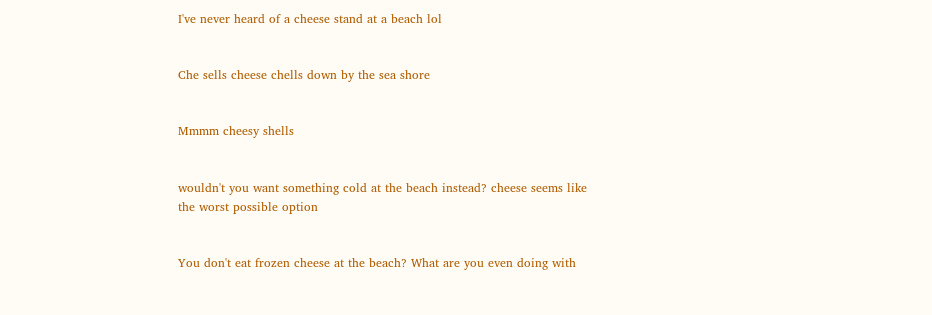I've never heard of a cheese stand at a beach lol


Che sells cheese chells down by the sea shore


Mmmm cheesy shells


wouldn't you want something cold at the beach instead? cheese seems like the worst possible option


You don't eat frozen cheese at the beach? What are you even doing with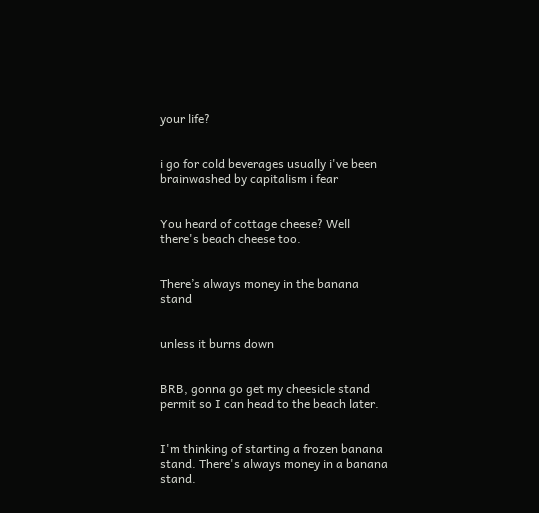your life?


i go for cold beverages usually i've been brainwashed by capitalism i fear


You heard of cottage cheese? Well there's beach cheese too.


There’s always money in the banana stand


unless it burns down


BRB, gonna go get my cheesicle stand permit so I can head to the beach later.


I'm thinking of starting a frozen banana stand. There's always money in a banana stand.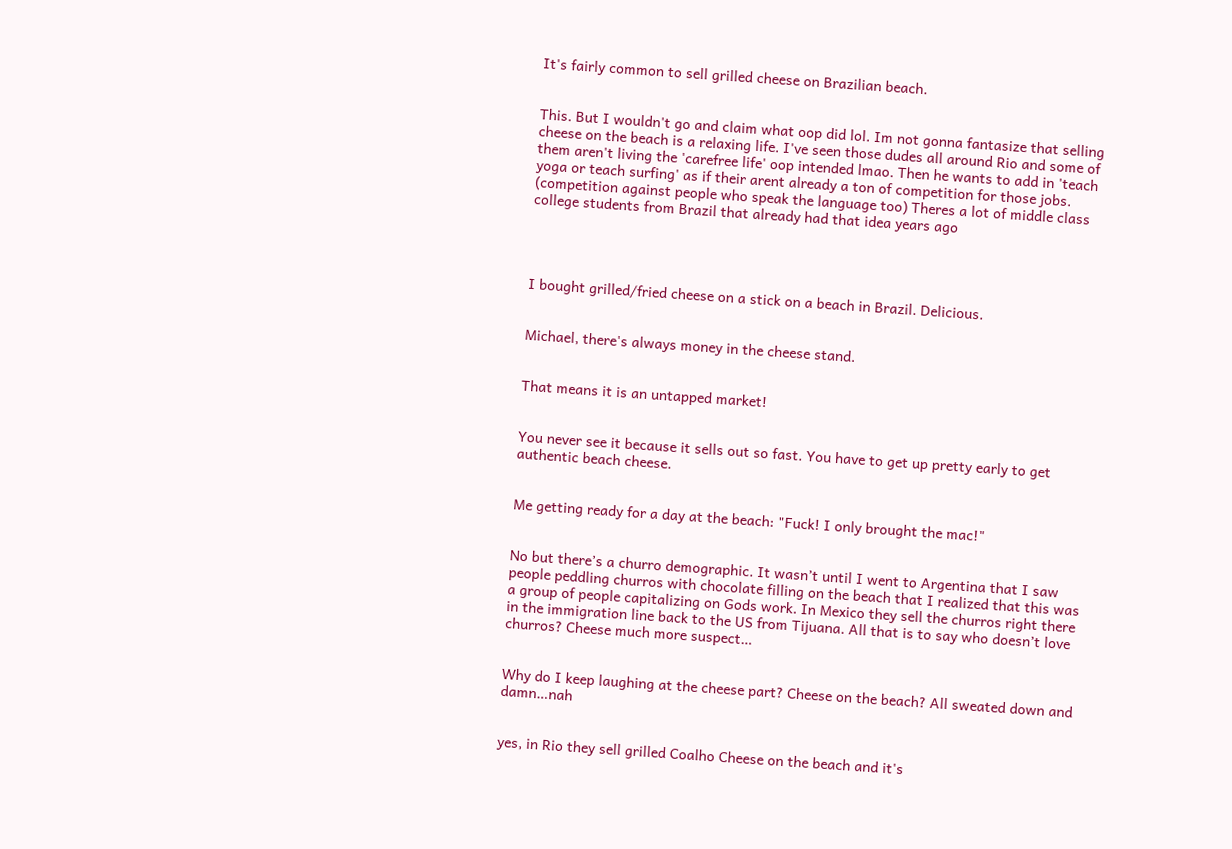It's fairly common to sell grilled cheese on Brazilian beach.


This. But I wouldn't go and claim what oop did lol. Im not gonna fantasize that selling cheese on the beach is a relaxing life. I've seen those dudes all around Rio and some of them aren't living the 'carefree life' oop intended lmao. Then he wants to add in 'teach yoga or teach surfing' as if their arent already a ton of competition for those jobs. (competition against people who speak the language too) Theres a lot of middle class college students from Brazil that already had that idea years ago




I bought grilled/fried cheese on a stick on a beach in Brazil. Delicious.


Michael, there's always money in the cheese stand.


That means it is an untapped market!


You never see it because it sells out so fast. You have to get up pretty early to get authentic beach cheese.


Me getting ready for a day at the beach: "Fuck! I only brought the mac!"


No but there’s a churro demographic. It wasn’t until I went to Argentina that I saw people peddling churros with chocolate filling on the beach that I realized that this was a group of people capitalizing on Gods work. In Mexico they sell the churros right there in the immigration line back to the US from Tijuana. All that is to say who doesn’t love churros? Cheese much more suspect…


Why do I keep laughing at the cheese part? Cheese on the beach? All sweated down and damn…nah


yes, in Rio they sell grilled Coalho Cheese on the beach and it's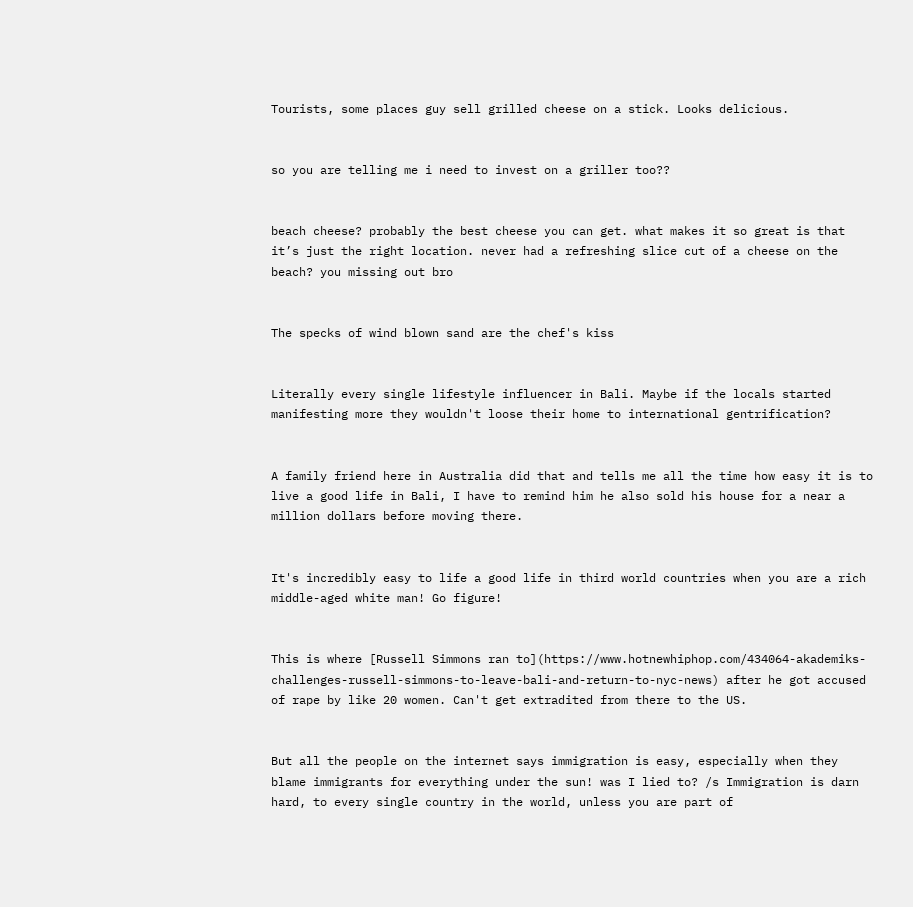Tourists, some places guy sell grilled cheese on a stick. Looks delicious.


so you are telling me i need to invest on a griller too??


beach cheese? probably the best cheese you can get. what makes it so great is that it’s just the right location. never had a refreshing slice cut of a cheese on the beach? you missing out bro


The specks of wind blown sand are the chef's kiss


Literally every single lifestyle influencer in Bali. Maybe if the locals started manifesting more they wouldn't loose their home to international gentrification?


A family friend here in Australia did that and tells me all the time how easy it is to live a good life in Bali, I have to remind him he also sold his house for a near a million dollars before moving there.


It's incredibly easy to life a good life in third world countries when you are a rich middle-aged white man! Go figure!


This is where [Russell Simmons ran to](https://www.hotnewhiphop.com/434064-akademiks-challenges-russell-simmons-to-leave-bali-and-return-to-nyc-news) after he got accused of rape by like 20 women. Can't get extradited from there to the US.


But all the people on the internet says immigration is easy, especially when they blame immigrants for everything under the sun! was I lied to? /s Immigration is darn hard, to every single country in the world, unless you are part of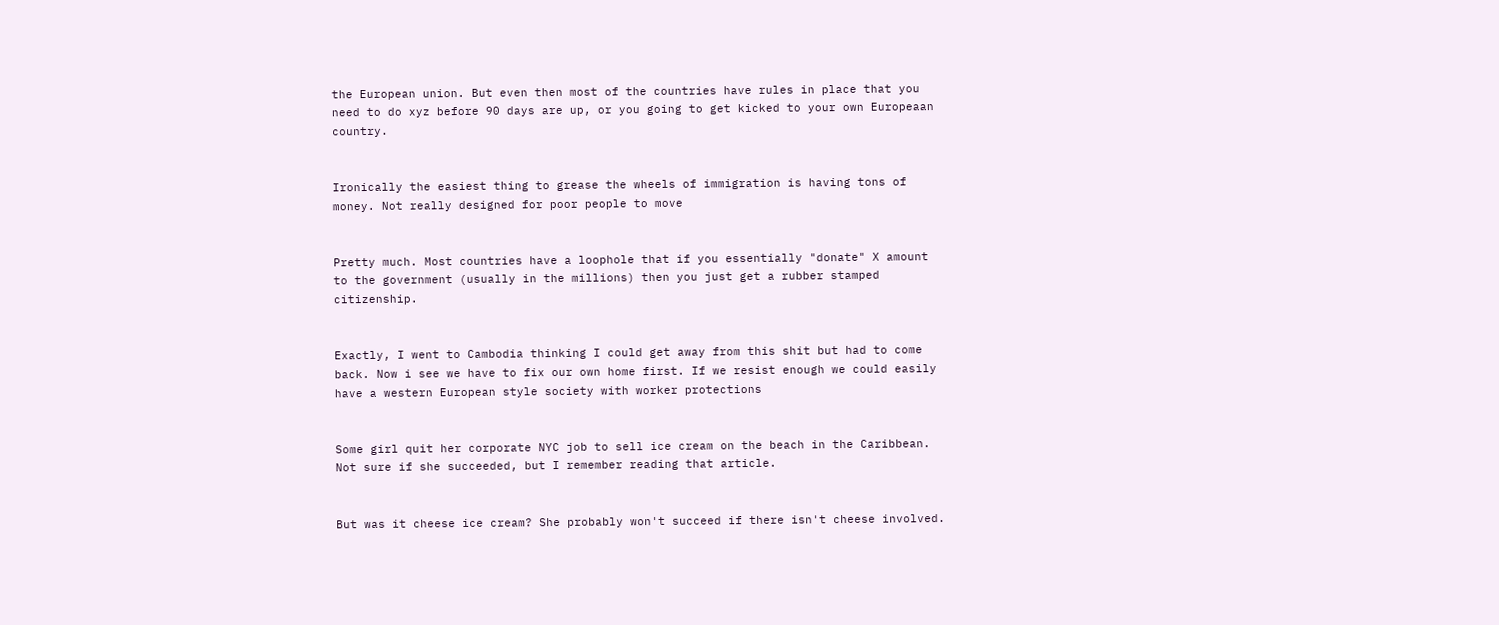the European union. But even then most of the countries have rules in place that you need to do xyz before 90 days are up, or you going to get kicked to your own Europeaan country.


Ironically the easiest thing to grease the wheels of immigration is having tons of money. Not really designed for poor people to move


Pretty much. Most countries have a loophole that if you essentially "donate" X amount to the government (usually in the millions) then you just get a rubber stamped citizenship.


Exactly, I went to Cambodia thinking I could get away from this shit but had to come back. Now i see we have to fix our own home first. If we resist enough we could easily have a western European style society with worker protections


Some girl quit her corporate NYC job to sell ice cream on the beach in the Caribbean. Not sure if she succeeded, but I remember reading that article.


But was it cheese ice cream? She probably won't succeed if there isn't cheese involved.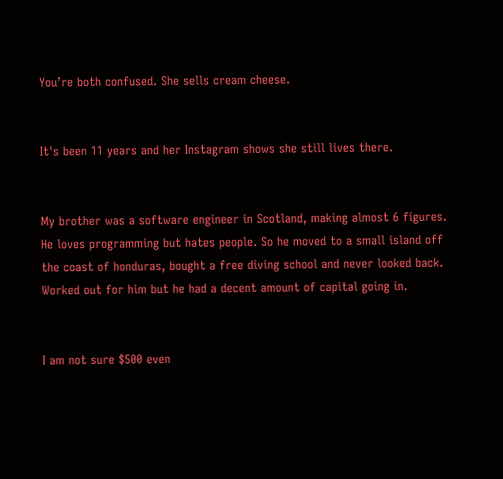You’re both confused. She sells cream cheese.


It's been 11 years and her Instagram shows she still lives there.


My brother was a software engineer in Scotland, making almost 6 figures. He loves programming but hates people. So he moved to a small island off the coast of honduras, bought a free diving school and never looked back. Worked out for him but he had a decent amount of capital going in.


I am not sure $500 even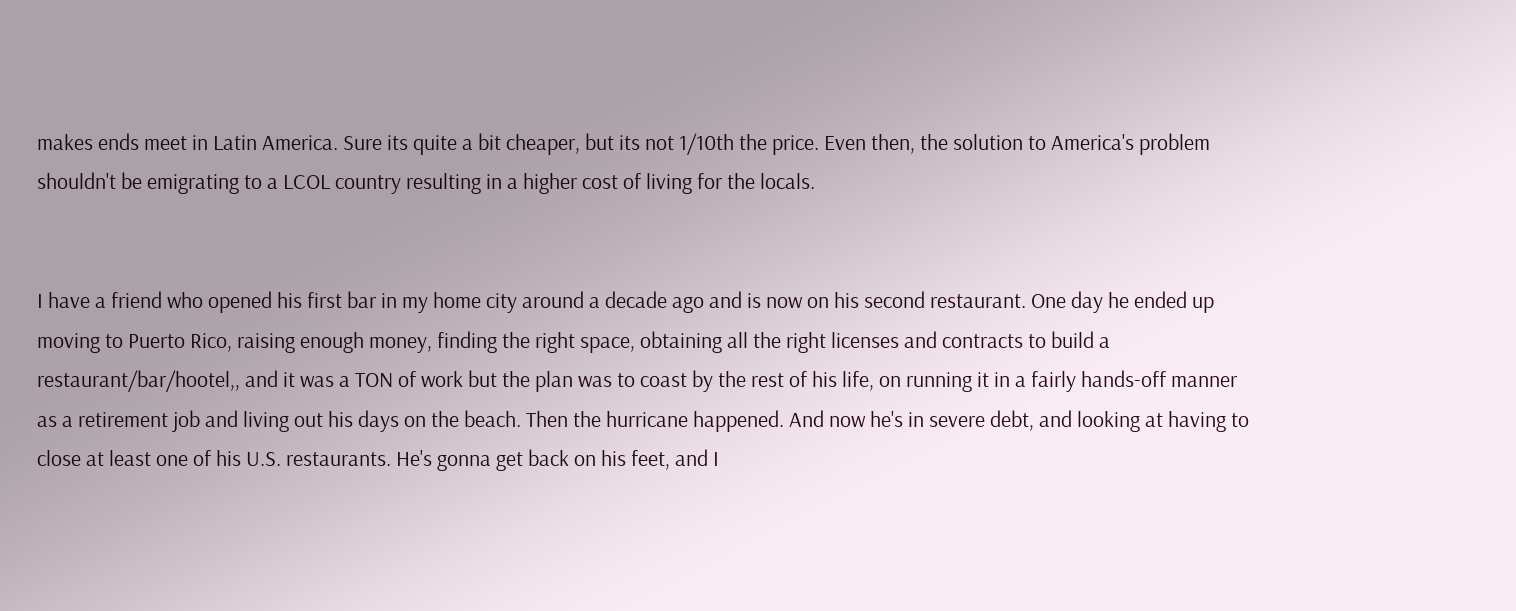makes ends meet in Latin America. Sure its quite a bit cheaper, but its not 1/10th the price. Even then, the solution to America's problem shouldn't be emigrating to a LCOL country resulting in a higher cost of living for the locals.


I have a friend who opened his first bar in my home city around a decade ago and is now on his second restaurant. One day he ended up moving to Puerto Rico, raising enough money, finding the right space, obtaining all the right licenses and contracts to build a restaurant/bar/hootel,, and it was a TON of work but the plan was to coast by the rest of his life, on running it in a fairly hands-off manner as a retirement job and living out his days on the beach. Then the hurricane happened. And now he's in severe debt, and looking at having to close at least one of his U.S. restaurants. He's gonna get back on his feet, and I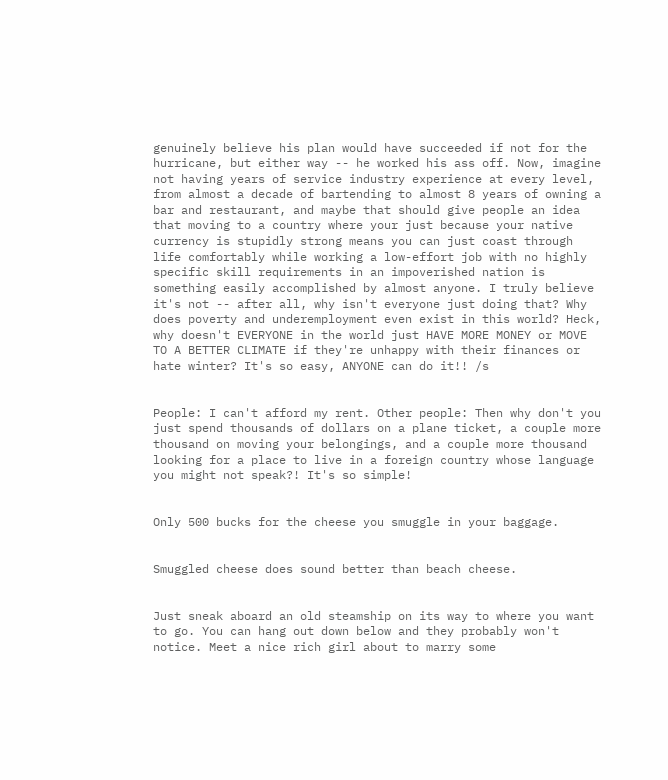genuinely believe his plan would have succeeded if not for the hurricane, but either way -- he worked his ass off. Now, imagine not having years of service industry experience at every level, from almost a decade of bartending to almost 8 years of owning a bar and restaurant, and maybe that should give people an idea that moving to a country where your just because your native currency is stupidly strong means you can just coast through life comfortably while working a low-effort job with no highly specific skill requirements in an impoverished nation is something easily accomplished by almost anyone. I truly believe it's not -- after all, why isn't everyone just doing that? Why does poverty and underemployment even exist in this world? Heck, why doesn't EVERYONE in the world just HAVE MORE MONEY or MOVE TO A BETTER CLIMATE if they're unhappy with their finances or hate winter? It's so easy, ANYONE can do it!! /s


People: I can't afford my rent. Other people: Then why don't you just spend thousands of dollars on a plane ticket, a couple more thousand on moving your belongings, and a couple more thousand looking for a place to live in a foreign country whose language you might not speak?! It's so simple!


Only 500 bucks for the cheese you smuggle in your baggage.


Smuggled cheese does sound better than beach cheese.


Just sneak aboard an old steamship on its way to where you want to go. You can hang out down below and they probably won't notice. Meet a nice rich girl about to marry some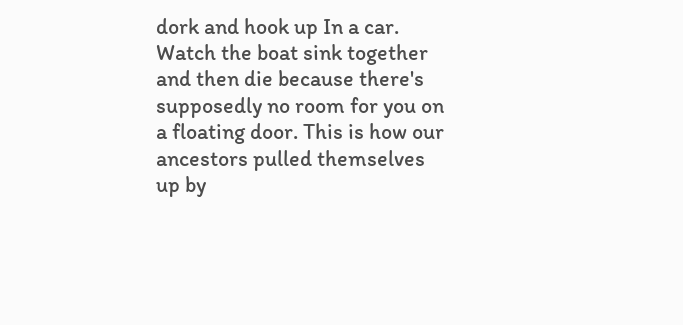dork and hook up In a car. Watch the boat sink together and then die because there's supposedly no room for you on a floating door. This is how our ancestors pulled themselves up by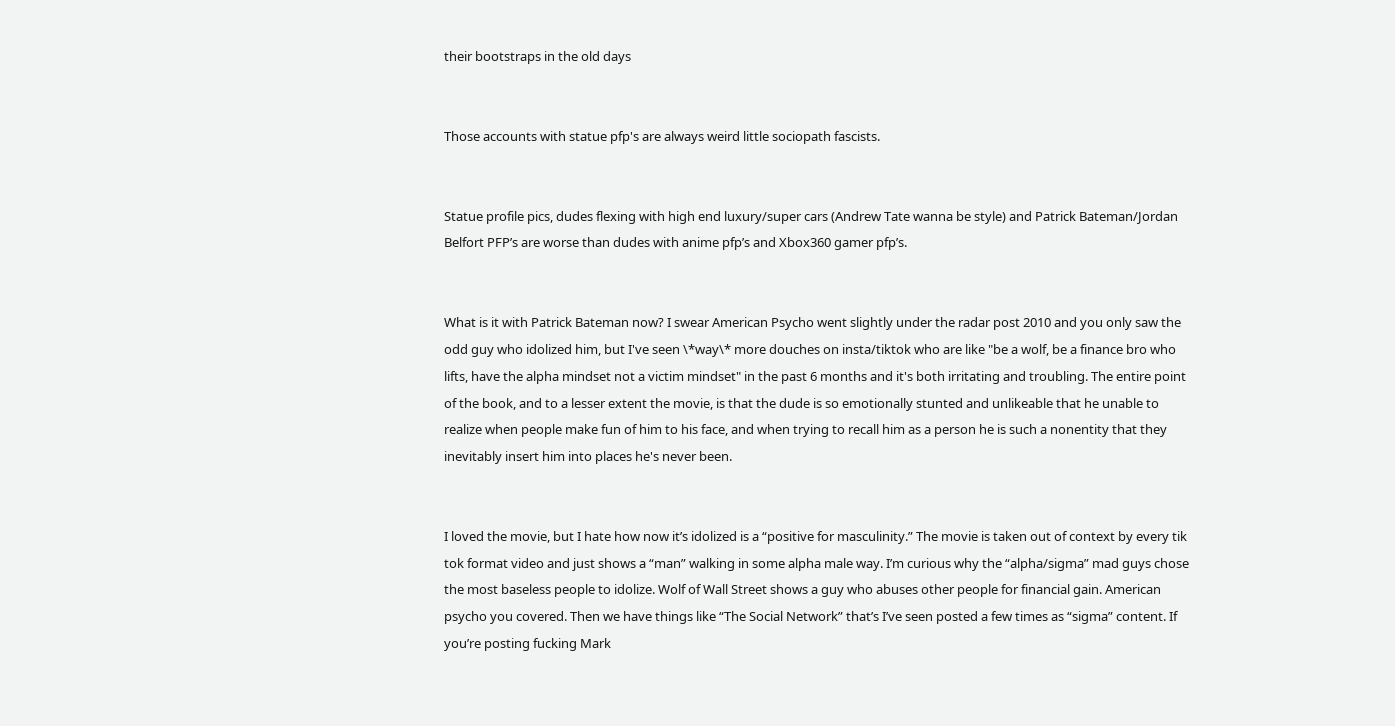their bootstraps in the old days


Those accounts with statue pfp's are always weird little sociopath fascists.


Statue profile pics, dudes flexing with high end luxury/super cars (Andrew Tate wanna be style) and Patrick Bateman/Jordan Belfort PFP’s are worse than dudes with anime pfp’s and Xbox360 gamer pfp’s.


What is it with Patrick Bateman now? I swear American Psycho went slightly under the radar post 2010 and you only saw the odd guy who idolized him, but I've seen \*way\* more douches on insta/tiktok who are like "be a wolf, be a finance bro who lifts, have the alpha mindset not a victim mindset" in the past 6 months and it's both irritating and troubling. The entire point of the book, and to a lesser extent the movie, is that the dude is so emotionally stunted and unlikeable that he unable to realize when people make fun of him to his face, and when trying to recall him as a person he is such a nonentity that they inevitably insert him into places he's never been.


I loved the movie, but I hate how now it’s idolized is a “positive for masculinity.” The movie is taken out of context by every tik tok format video and just shows a “man” walking in some alpha male way. I’m curious why the “alpha/sigma” mad guys chose the most baseless people to idolize. Wolf of Wall Street shows a guy who abuses other people for financial gain. American psycho you covered. Then we have things like “The Social Network” that’s I’ve seen posted a few times as “sigma” content. If you’re posting fucking Mark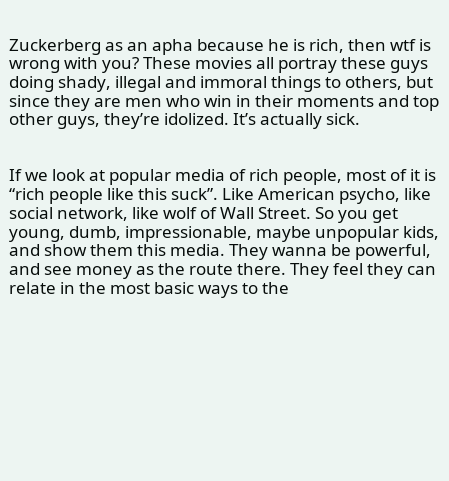Zuckerberg as an apha because he is rich, then wtf is wrong with you? These movies all portray these guys doing shady, illegal and immoral things to others, but since they are men who win in their moments and top other guys, they’re idolized. It’s actually sick.


If we look at popular media of rich people, most of it is “rich people like this suck”. Like American psycho, like social network, like wolf of Wall Street. So you get young, dumb, impressionable, maybe unpopular kids, and show them this media. They wanna be powerful, and see money as the route there. They feel they can relate in the most basic ways to the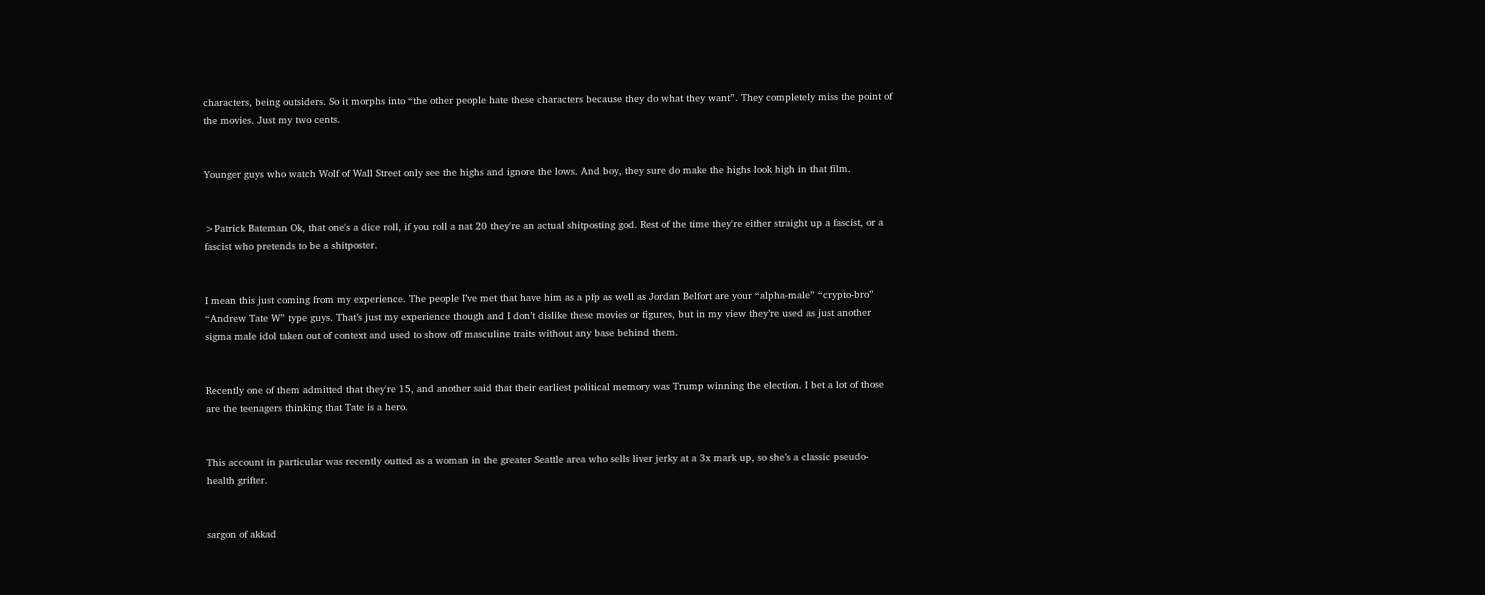characters, being outsiders. So it morphs into “the other people hate these characters because they do what they want”. They completely miss the point of the movies. Just my two cents.


Younger guys who watch Wolf of Wall Street only see the highs and ignore the lows. And boy, they sure do make the highs look high in that film.


>Patrick Bateman Ok, that one's a dice roll, if you roll a nat 20 they're an actual shitposting god. Rest of the time they're either straight up a fascist, or a fascist who pretends to be a shitposter.


I mean this just coming from my experience. The people I’ve met that have him as a pfp as well as Jordan Belfort are your “alpha-male” “crypto-bro” “Andrew Tate W” type guys. That’s just my experience though and I don’t dislike these movies or figures, but in my view they’re used as just another sigma male idol taken out of context and used to show off masculine traits without any base behind them.


Recently one of them admitted that they're 15, and another said that their earliest political memory was Trump winning the election. I bet a lot of those are the teenagers thinking that Tate is a hero.


This account in particular was recently outted as a woman in the greater Seattle area who sells liver jerky at a 3x mark up, so she’s a classic pseudo-health grifter.


sargon of akkad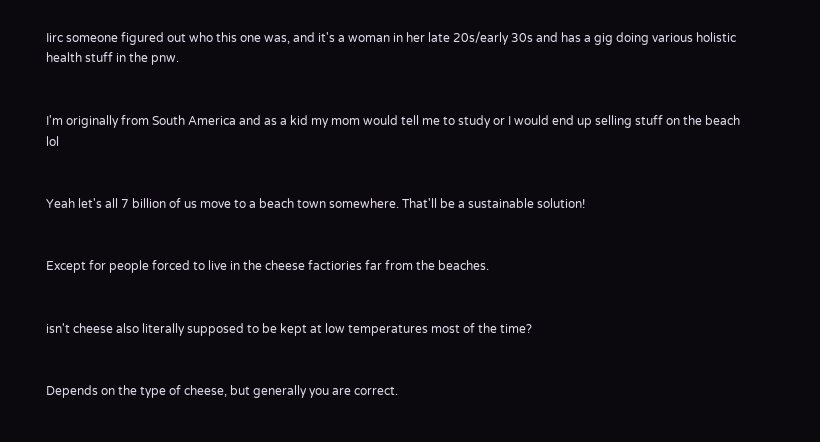Iirc someone figured out who this one was, and it's a woman in her late 20s/early 30s and has a gig doing various holistic health stuff in the pnw.


I'm originally from South America and as a kid my mom would tell me to study or I would end up selling stuff on the beach lol


Yeah let's all 7 billion of us move to a beach town somewhere. That'll be a sustainable solution!


Except for people forced to live in the cheese factiories far from the beaches.


isn't cheese also literally supposed to be kept at low temperatures most of the time?


Depends on the type of cheese, but generally you are correct.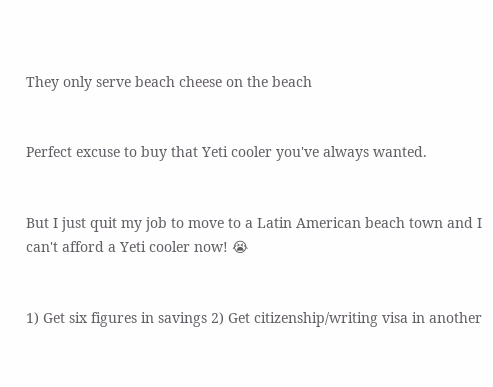They only serve beach cheese on the beach


Perfect excuse to buy that Yeti cooler you've always wanted.


But I just quit my job to move to a Latin American beach town and I can't afford a Yeti cooler now! 😭


1) Get six figures in savings 2) Get citizenship/writing visa in another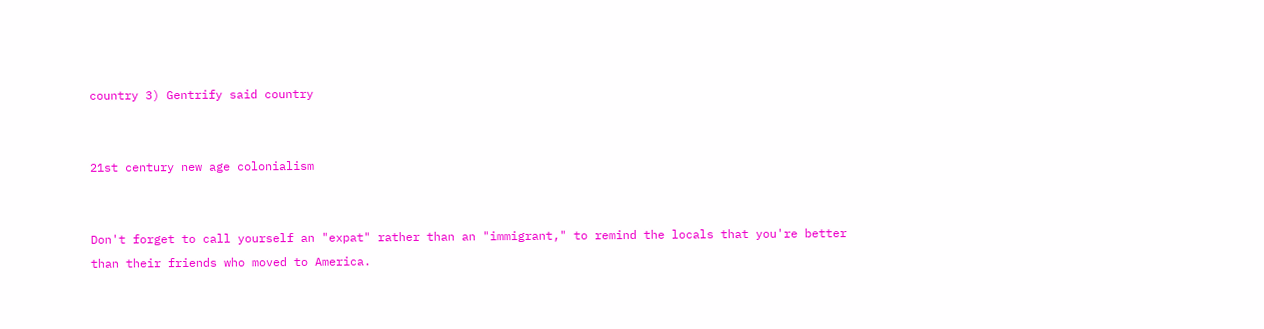country 3) Gentrify said country


21st century new age colonialism


Don't forget to call yourself an "expat" rather than an "immigrant," to remind the locals that you're better than their friends who moved to America.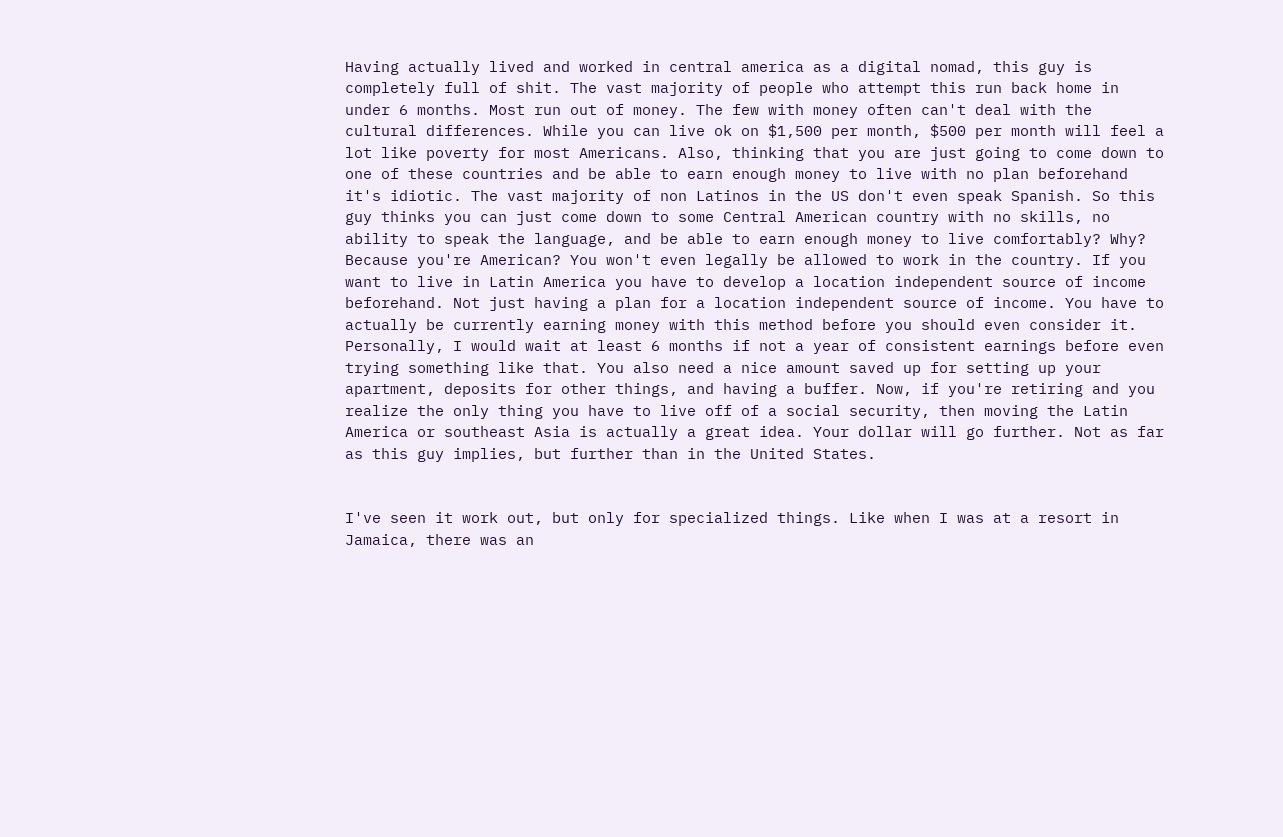Having actually lived and worked in central america as a digital nomad, this guy is completely full of shit. The vast majority of people who attempt this run back home in under 6 months. Most run out of money. The few with money often can't deal with the cultural differences. While you can live ok on $1,500 per month, $500 per month will feel a lot like poverty for most Americans. Also, thinking that you are just going to come down to one of these countries and be able to earn enough money to live with no plan beforehand it's idiotic. The vast majority of non Latinos in the US don't even speak Spanish. So this guy thinks you can just come down to some Central American country with no skills, no ability to speak the language, and be able to earn enough money to live comfortably? Why? Because you're American? You won't even legally be allowed to work in the country. If you want to live in Latin America you have to develop a location independent source of income beforehand. Not just having a plan for a location independent source of income. You have to actually be currently earning money with this method before you should even consider it. Personally, I would wait at least 6 months if not a year of consistent earnings before even trying something like that. You also need a nice amount saved up for setting up your apartment, deposits for other things, and having a buffer. Now, if you're retiring and you realize the only thing you have to live off of a social security, then moving the Latin America or southeast Asia is actually a great idea. Your dollar will go further. Not as far as this guy implies, but further than in the United States.


I've seen it work out, but only for specialized things. Like when I was at a resort in Jamaica, there was an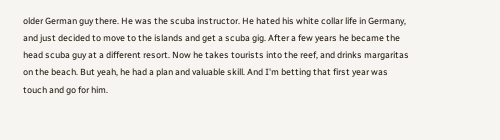older German guy there. He was the scuba instructor. He hated his white collar life in Germany, and just decided to move to the islands and get a scuba gig. After a few years he became the head scuba guy at a different resort. Now he takes tourists into the reef, and drinks margaritas on the beach. But yeah, he had a plan and valuable skill. And I'm betting that first year was touch and go for him.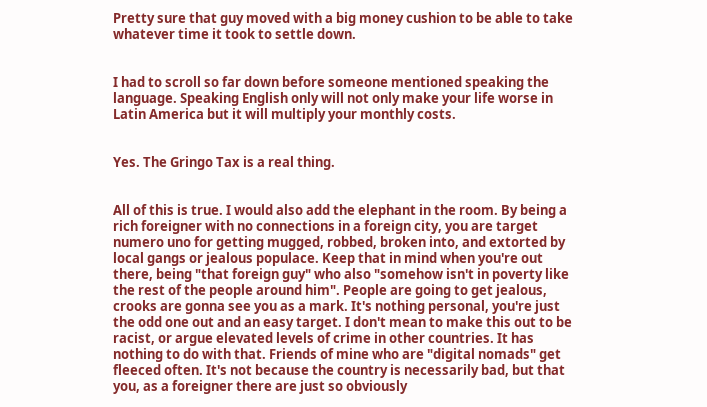Pretty sure that guy moved with a big money cushion to be able to take whatever time it took to settle down.


I had to scroll so far down before someone mentioned speaking the language. Speaking English only will not only make your life worse in Latin America but it will multiply your monthly costs.


Yes. The Gringo Tax is a real thing.


All of this is true. I would also add the elephant in the room. By being a rich foreigner with no connections in a foreign city, you are target numero uno for getting mugged, robbed, broken into, and extorted by local gangs or jealous populace. Keep that in mind when you're out there, being "that foreign guy" who also "somehow isn't in poverty like the rest of the people around him". People are going to get jealous, crooks are gonna see you as a mark. It's nothing personal, you're just the odd one out and an easy target. I don't mean to make this out to be racist, or argue elevated levels of crime in other countries. It has nothing to do with that. Friends of mine who are "digital nomads" get fleeced often. It's not because the country is necessarily bad, but that you, as a foreigner there are just so obviously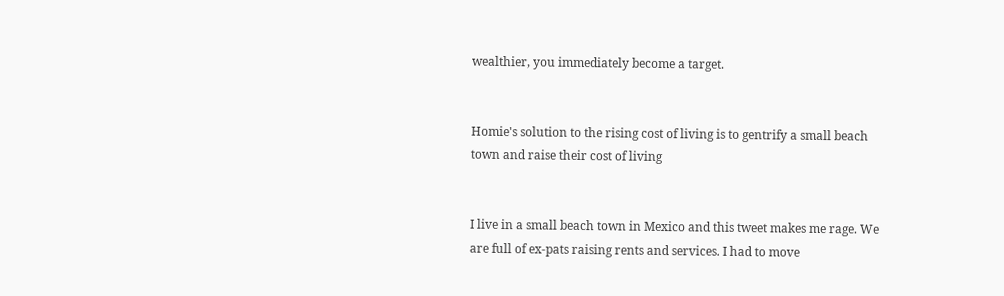wealthier, you immediately become a target.


Homie's solution to the rising cost of living is to gentrify a small beach town and raise their cost of living


I live in a small beach town in Mexico and this tweet makes me rage. We are full of ex-pats raising rents and services. I had to move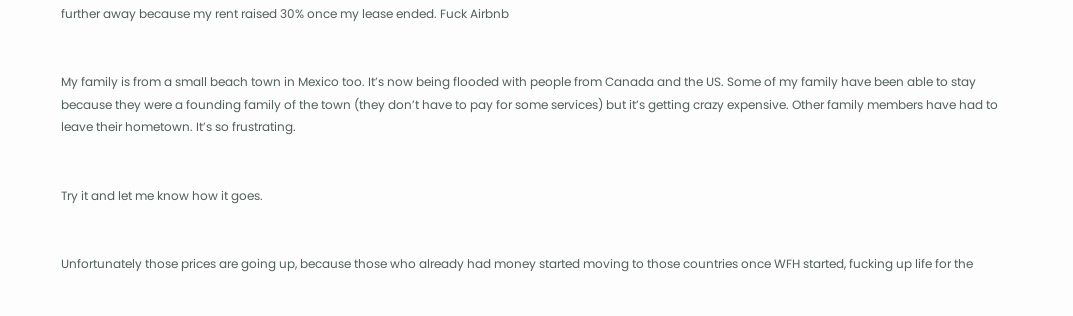further away because my rent raised 30% once my lease ended. Fuck Airbnb


My family is from a small beach town in Mexico too. It’s now being flooded with people from Canada and the US. Some of my family have been able to stay because they were a founding family of the town (they don’t have to pay for some services) but it’s getting crazy expensive. Other family members have had to leave their hometown. It’s so frustrating.


Try it and let me know how it goes.


Unfortunately those prices are going up, because those who already had money started moving to those countries once WFH started, fucking up life for the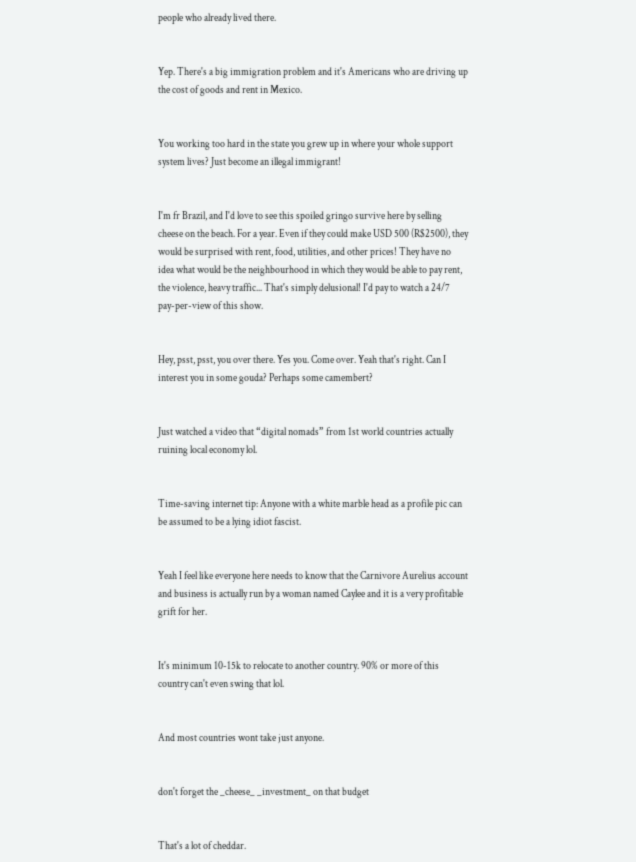people who already lived there.


Yep. There's a big immigration problem and it's Americans who are driving up the cost of goods and rent in Mexico.


You working too hard in the state you grew up in where your whole support system lives? Just become an illegal immigrant!


I'm fr Brazil, and I'd love to see this spoiled gringo survive here by selling cheese on the beach. For a year. Even if they could make USD 500 (R$2500), they would be surprised with rent, food, utilities, and other prices! They have no idea what would be the neighbourhood in which they would be able to pay rent, the violence, heavy traffic... That's simply delusional! I'd pay to watch a 24/7 pay-per-view of this show.


Hey, psst, psst, you over there. Yes you. Come over. Yeah that's right. Can I interest you in some gouda? Perhaps some camembert?


Just watched a video that “digital nomads” from 1st world countries actually ruining local economy lol.


Time-saving internet tip: Anyone with a white marble head as a profile pic can be assumed to be a lying idiot fascist.


Yeah I feel like everyone here needs to know that the Carnivore Aurelius account and business is actually run by a woman named Caylee and it is a very profitable grift for her.


It's minimum 10-15k to relocate to another country. 90% or more of this country can't even swing that lol.


And most countries wont take just anyone.


don't forget the _cheese_ _investment_ on that budget


That's a lot of cheddar.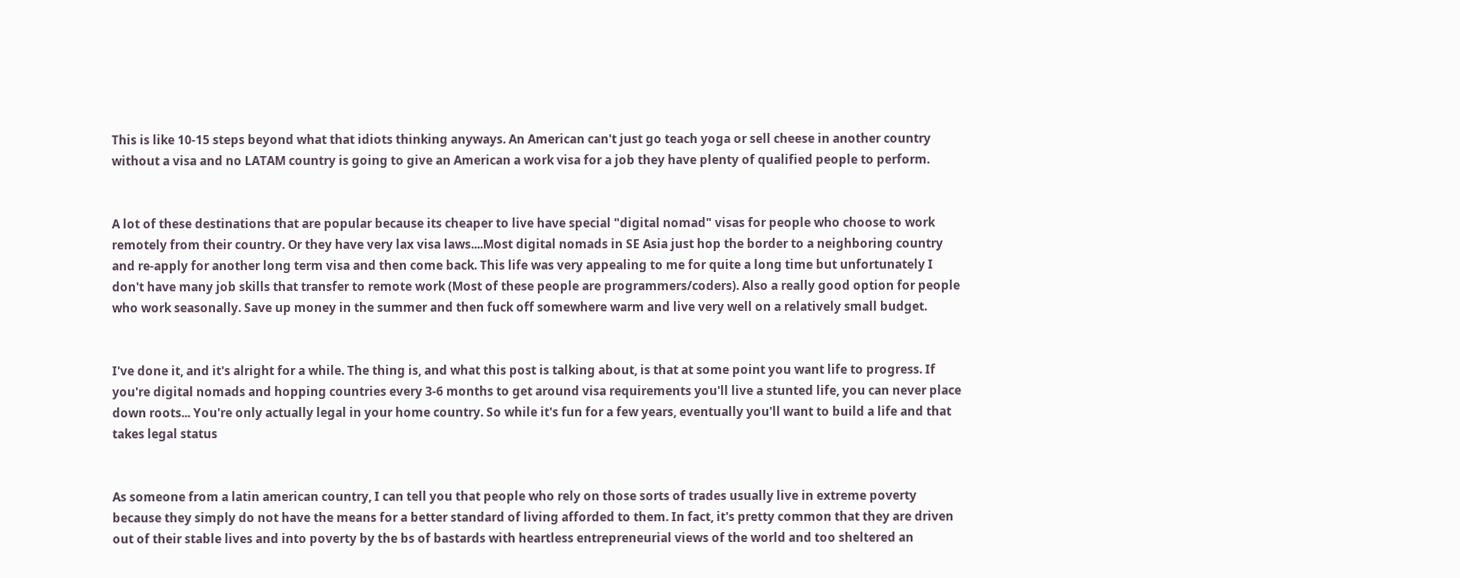This is like 10-15 steps beyond what that idiots thinking anyways. An American can't just go teach yoga or sell cheese in another country without a visa and no LATAM country is going to give an American a work visa for a job they have plenty of qualified people to perform.


A lot of these destinations that are popular because its cheaper to live have special "digital nomad" visas for people who choose to work remotely from their country. Or they have very lax visa laws....Most digital nomads in SE Asia just hop the border to a neighboring country and re-apply for another long term visa and then come back. This life was very appealing to me for quite a long time but unfortunately I don't have many job skills that transfer to remote work (Most of these people are programmers/coders). Also a really good option for people who work seasonally. Save up money in the summer and then fuck off somewhere warm and live very well on a relatively small budget.


I've done it, and it's alright for a while. The thing is, and what this post is talking about, is that at some point you want life to progress. If you're digital nomads and hopping countries every 3-6 months to get around visa requirements you'll live a stunted life, you can never place down roots... You're only actually legal in your home country. So while it's fun for a few years, eventually you'll want to build a life and that takes legal status


As someone from a latin american country, I can tell you that people who rely on those sorts of trades usually live in extreme poverty because they simply do not have the means for a better standard of living afforded to them. In fact, it's pretty common that they are driven out of their stable lives and into poverty by the bs of bastards with heartless entrepreneurial views of the world and too sheltered an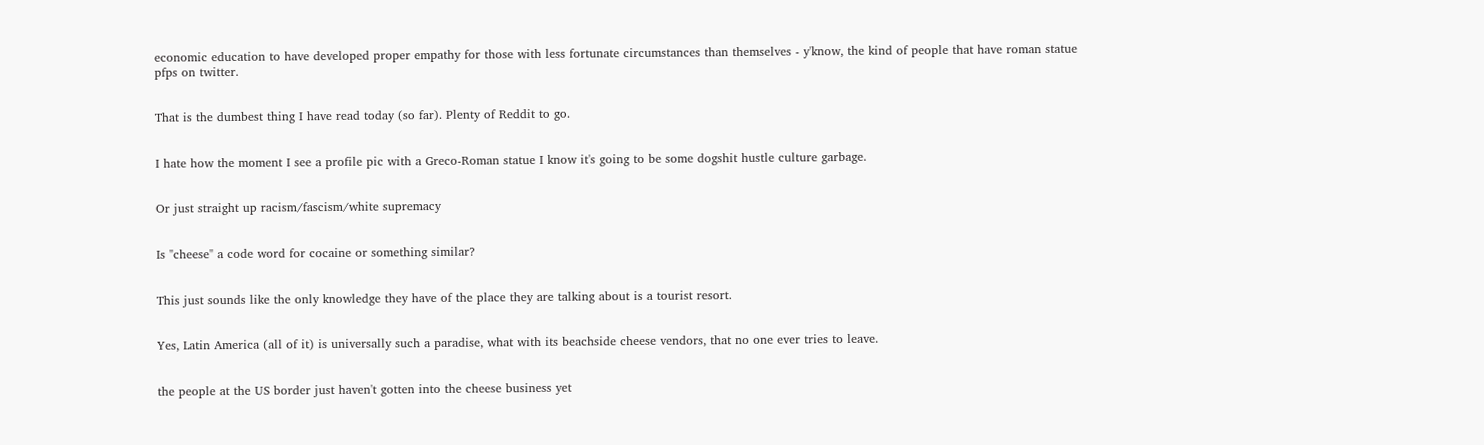economic education to have developed proper empathy for those with less fortunate circumstances than themselves - y'know, the kind of people that have roman statue pfps on twitter.


That is the dumbest thing I have read today (so far). Plenty of Reddit to go.


I hate how the moment I see a profile pic with a Greco-Roman statue I know it's going to be some dogshit hustle culture garbage.


Or just straight up racism/fascism/white supremacy


Is "cheese" a code word for cocaine or something similar?


This just sounds like the only knowledge they have of the place they are talking about is a tourist resort.


Yes, Latin America (all of it) is universally such a paradise, what with its beachside cheese vendors, that no one ever tries to leave.


the people at the US border just haven't gotten into the cheese business yet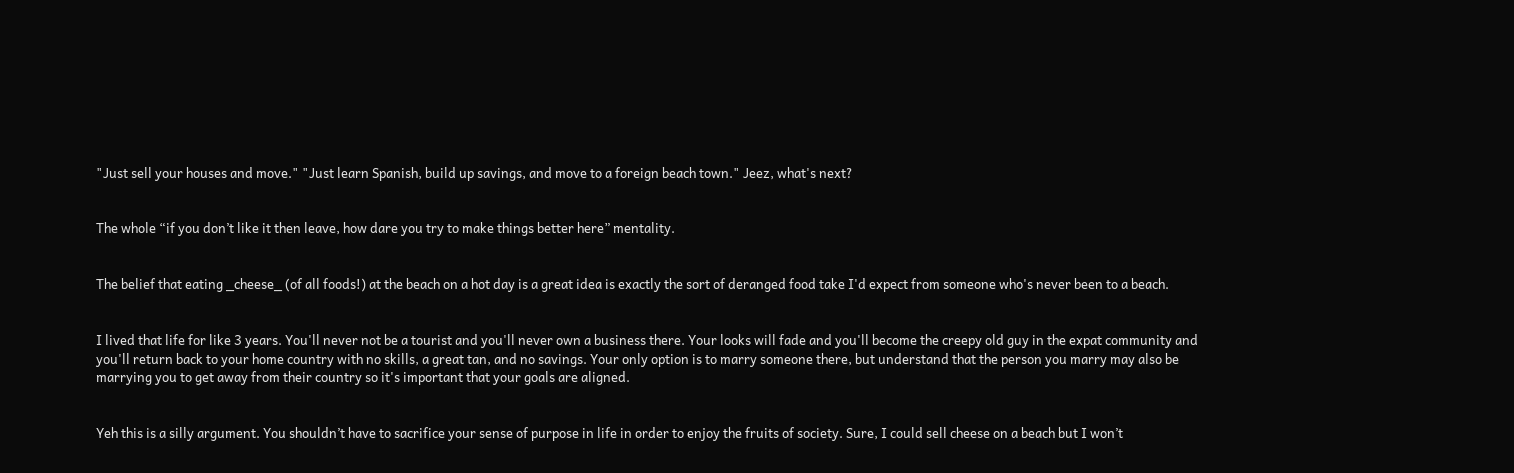"Just sell your houses and move." "Just learn Spanish, build up savings, and move to a foreign beach town." Jeez, what's next?


The whole “if you don’t like it then leave, how dare you try to make things better here” mentality.


The belief that eating _cheese_ (of all foods!) at the beach on a hot day is a great idea is exactly the sort of deranged food take I'd expect from someone who's never been to a beach.


I lived that life for like 3 years. You'll never not be a tourist and you'll never own a business there. Your looks will fade and you'll become the creepy old guy in the expat community and you'll return back to your home country with no skills, a great tan, and no savings. Your only option is to marry someone there, but understand that the person you marry may also be marrying you to get away from their country so it's important that your goals are aligned.


Yeh this is a silly argument. You shouldn’t have to sacrifice your sense of purpose in life in order to enjoy the fruits of society. Sure, I could sell cheese on a beach but I won’t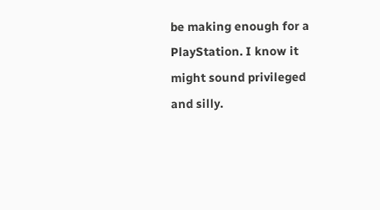be making enough for a PlayStation. I know it might sound privileged and silly.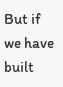But if we have built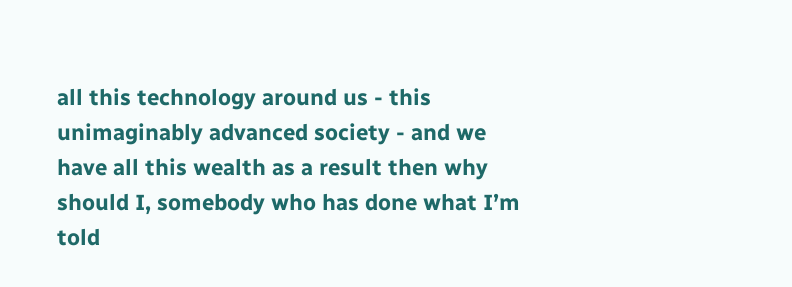all this technology around us - this unimaginably advanced society - and we have all this wealth as a result then why should I, somebody who has done what I’m told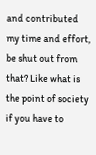and contributed my time and effort, be shut out from that? Like what is the point of society if you have to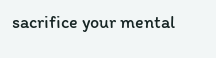sacrifice your mental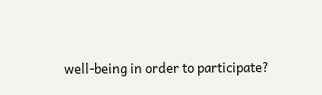well-being in order to participate?